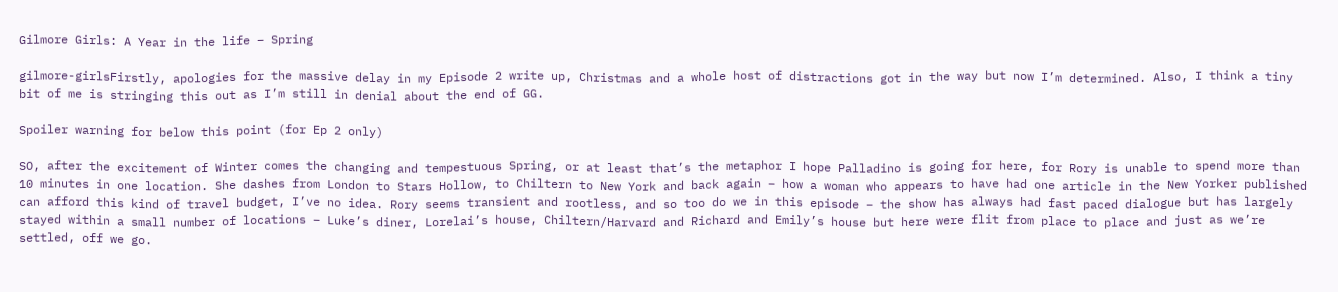Gilmore Girls: A Year in the life – Spring

gilmore-girlsFirstly, apologies for the massive delay in my Episode 2 write up, Christmas and a whole host of distractions got in the way but now I’m determined. Also, I think a tiny bit of me is stringing this out as I’m still in denial about the end of GG.

Spoiler warning for below this point (for Ep 2 only)

SO, after the excitement of Winter comes the changing and tempestuous Spring, or at least that’s the metaphor I hope Palladino is going for here, for Rory is unable to spend more than 10 minutes in one location. She dashes from London to Stars Hollow, to Chiltern to New York and back again – how a woman who appears to have had one article in the New Yorker published can afford this kind of travel budget, I’ve no idea. Rory seems transient and rootless, and so too do we in this episode – the show has always had fast paced dialogue but has largely stayed within a small number of locations – Luke’s diner, Lorelai’s house, Chiltern/Harvard and Richard and Emily’s house but here were flit from place to place and just as we’re settled, off we go.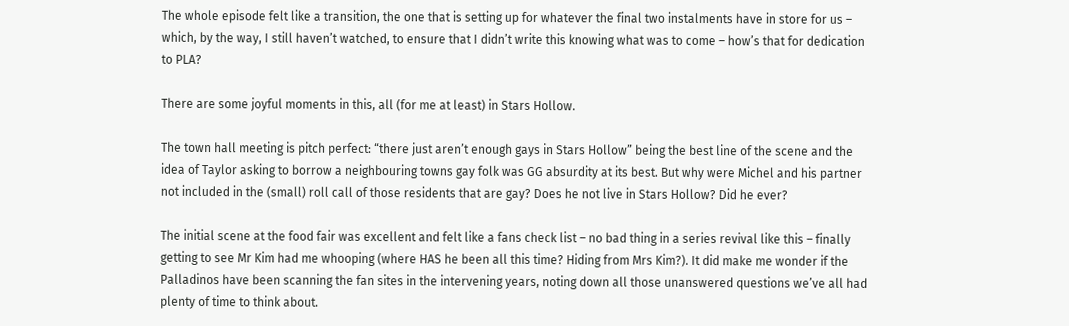The whole episode felt like a transition, the one that is setting up for whatever the final two instalments have in store for us – which, by the way, I still haven’t watched, to ensure that I didn’t write this knowing what was to come – how’s that for dedication to PLA?

There are some joyful moments in this, all (for me at least) in Stars Hollow.

The town hall meeting is pitch perfect: “there just aren’t enough gays in Stars Hollow” being the best line of the scene and the idea of Taylor asking to borrow a neighbouring towns gay folk was GG absurdity at its best. But why were Michel and his partner not included in the (small) roll call of those residents that are gay? Does he not live in Stars Hollow? Did he ever?

The initial scene at the food fair was excellent and felt like a fans check list – no bad thing in a series revival like this – finally getting to see Mr Kim had me whooping (where HAS he been all this time? Hiding from Mrs Kim?). It did make me wonder if the Palladinos have been scanning the fan sites in the intervening years, noting down all those unanswered questions we’ve all had plenty of time to think about.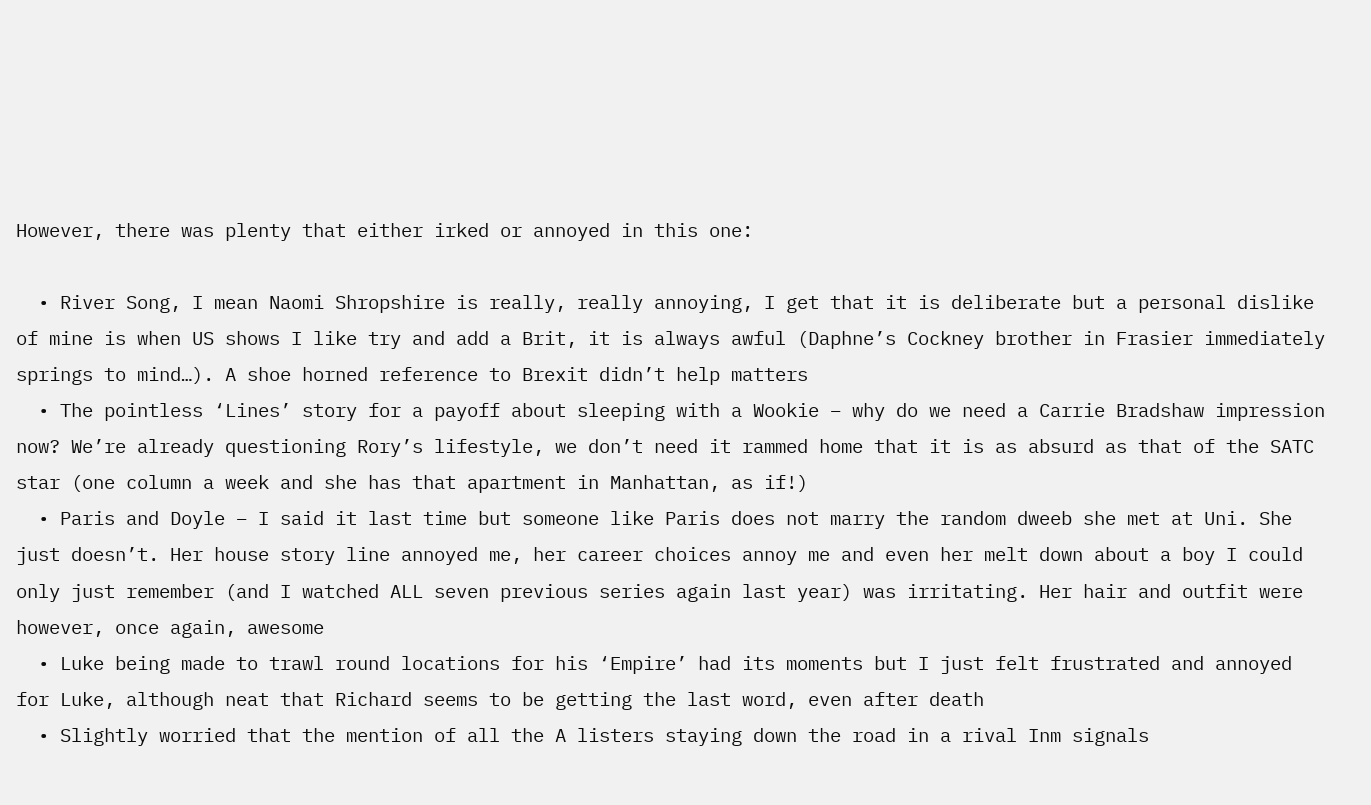However, there was plenty that either irked or annoyed in this one:

  • River Song, I mean Naomi Shropshire is really, really annoying, I get that it is deliberate but a personal dislike of mine is when US shows I like try and add a Brit, it is always awful (Daphne’s Cockney brother in Frasier immediately springs to mind…). A shoe horned reference to Brexit didn’t help matters
  • The pointless ‘Lines’ story for a payoff about sleeping with a Wookie – why do we need a Carrie Bradshaw impression now? We’re already questioning Rory’s lifestyle, we don’t need it rammed home that it is as absurd as that of the SATC star (one column a week and she has that apartment in Manhattan, as if!)
  • Paris and Doyle – I said it last time but someone like Paris does not marry the random dweeb she met at Uni. She just doesn’t. Her house story line annoyed me, her career choices annoy me and even her melt down about a boy I could only just remember (and I watched ALL seven previous series again last year) was irritating. Her hair and outfit were however, once again, awesome
  • Luke being made to trawl round locations for his ‘Empire’ had its moments but I just felt frustrated and annoyed for Luke, although neat that Richard seems to be getting the last word, even after death
  • Slightly worried that the mention of all the A listers staying down the road in a rival Inm signals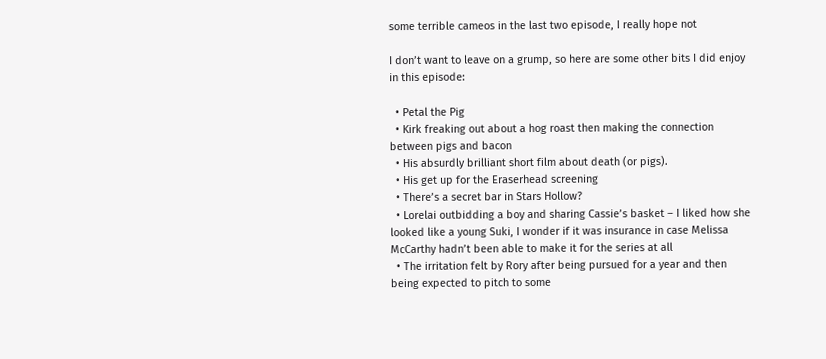some terrible cameos in the last two episode, I really hope not

I don’t want to leave on a grump, so here are some other bits I did enjoy in this episode:

  • Petal the Pig
  • Kirk freaking out about a hog roast then making the connection between pigs and bacon
  • His absurdly brilliant short film about death (or pigs).
  • His get up for the Eraserhead screening
  • There’s a secret bar in Stars Hollow?
  • Lorelai outbidding a boy and sharing Cassie’s basket – I liked how she looked like a young Suki, I wonder if it was insurance in case Melissa McCarthy hadn’t been able to make it for the series at all
  • The irritation felt by Rory after being pursued for a year and then being expected to pitch to some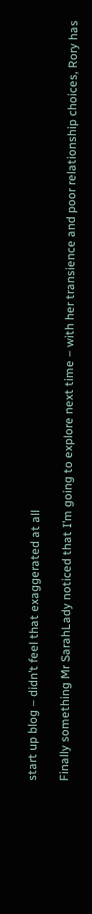start up blog – didn’t feel that exaggerated at all

Finally something Mr SarahLady noticed that I’m going to explore next time – with her transience and poor relationship choices, Rory has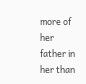more of her father in her than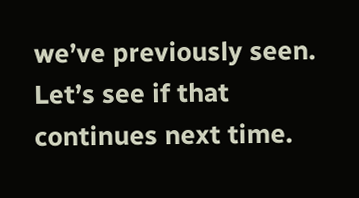we’ve previously seen. Let’s see if that continues next time.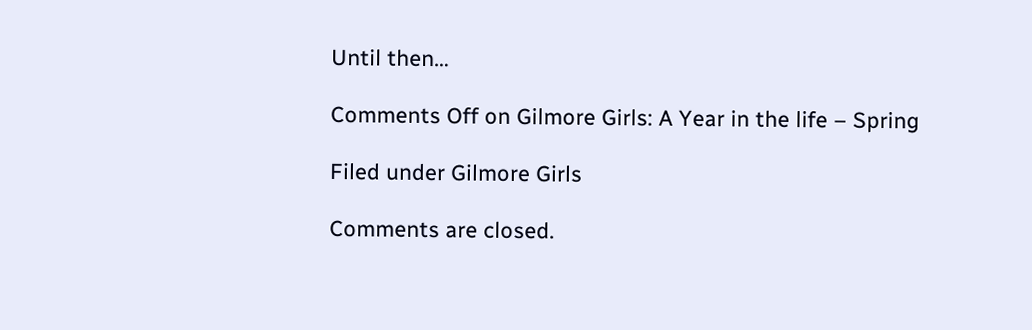Until then…

Comments Off on Gilmore Girls: A Year in the life – Spring

Filed under Gilmore Girls

Comments are closed.